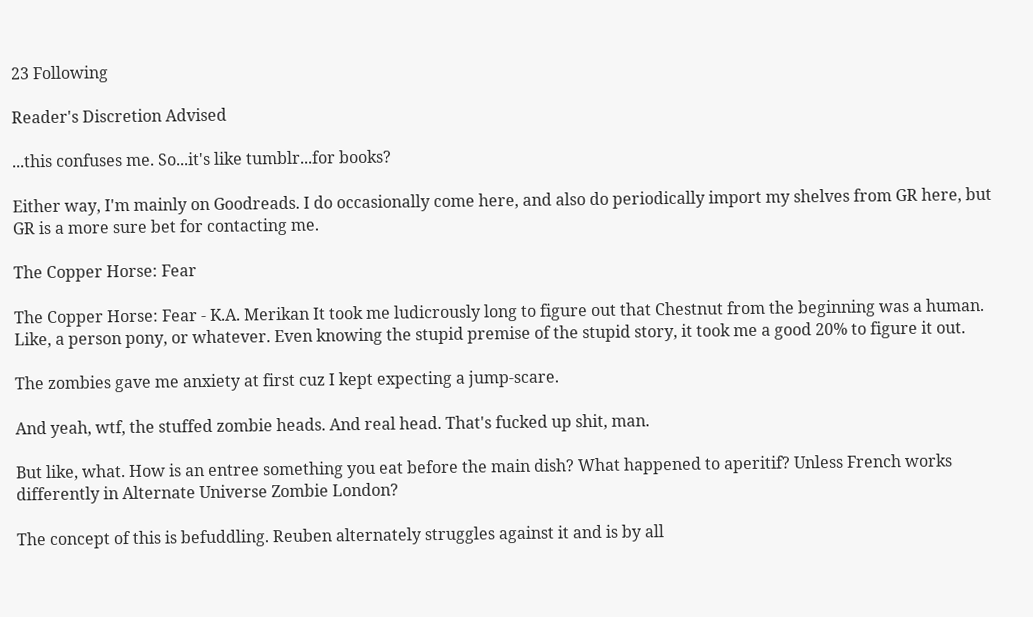23 Following

Reader's Discretion Advised

...this confuses me. So...it's like tumblr...for books?

Either way, I'm mainly on Goodreads. I do occasionally come here, and also do periodically import my shelves from GR here, but GR is a more sure bet for contacting me.

The Copper Horse: Fear

The Copper Horse: Fear - K.A. Merikan It took me ludicrously long to figure out that Chestnut from the beginning was a human. Like, a person pony, or whatever. Even knowing the stupid premise of the stupid story, it took me a good 20% to figure it out.

The zombies gave me anxiety at first cuz I kept expecting a jump-scare.

And yeah, wtf, the stuffed zombie heads. And real head. That's fucked up shit, man.

But like, what. How is an entree something you eat before the main dish? What happened to aperitif? Unless French works differently in Alternate Universe Zombie London?

The concept of this is befuddling. Reuben alternately struggles against it and is by all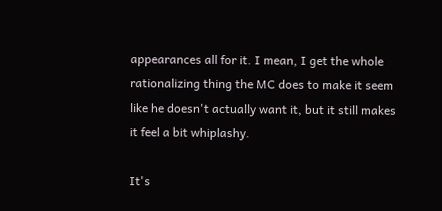appearances all for it. I mean, I get the whole rationalizing thing the MC does to make it seem like he doesn't actually want it, but it still makes it feel a bit whiplashy.

It's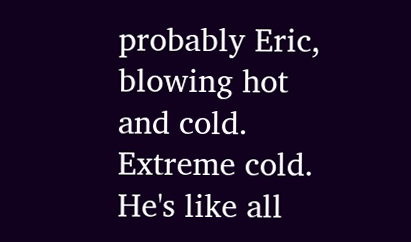probably Eric, blowing hot and cold. Extreme cold. He's like all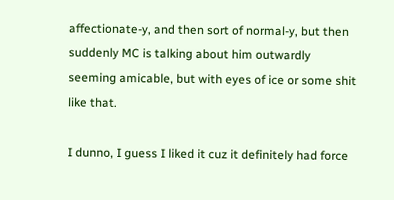affectionate-y, and then sort of normal-y, but then suddenly MC is talking about him outwardly seeming amicable, but with eyes of ice or some shit like that.

I dunno, I guess I liked it cuz it definitely had force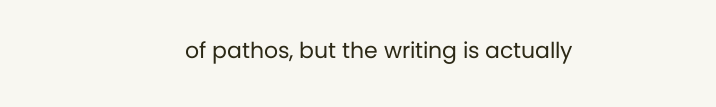of pathos, but the writing is actually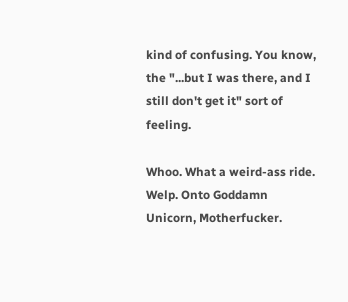kind of confusing. You know, the "...but I was there, and I still don't get it" sort of feeling.

Whoo. What a weird-ass ride. Welp. Onto Goddamn Unicorn, Motherfucker.